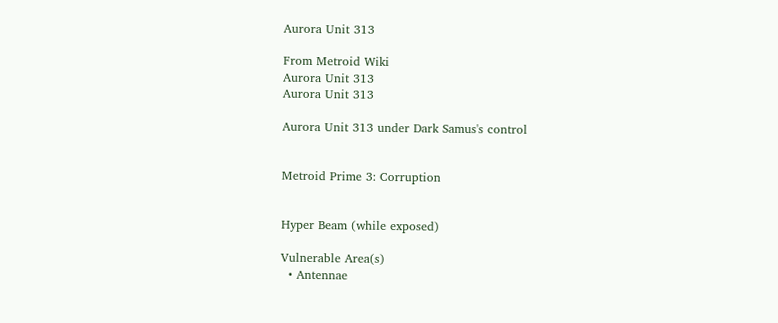Aurora Unit 313

From Metroid Wiki
Aurora Unit 313
Aurora Unit 313

Aurora Unit 313 under Dark Samus's control


Metroid Prime 3: Corruption


Hyper Beam (while exposed)

Vulnerable Area(s)
  • Antennae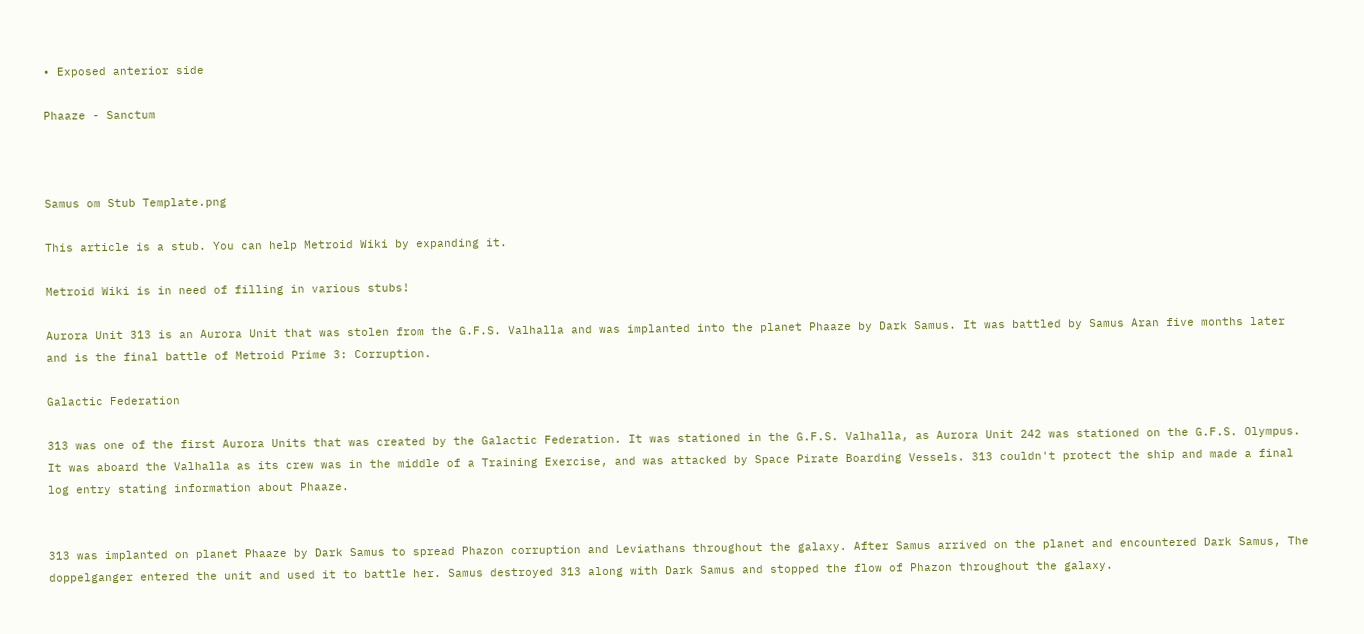• Exposed anterior side

Phaaze - Sanctum



Samus om Stub Template.png

This article is a stub. You can help Metroid Wiki by expanding it.

Metroid Wiki is in need of filling in various stubs!

Aurora Unit 313 is an Aurora Unit that was stolen from the G.F.S. Valhalla and was implanted into the planet Phaaze by Dark Samus. It was battled by Samus Aran five months later and is the final battle of Metroid Prime 3: Corruption.

Galactic Federation

313 was one of the first Aurora Units that was created by the Galactic Federation. It was stationed in the G.F.S. Valhalla, as Aurora Unit 242 was stationed on the G.F.S. Olympus. It was aboard the Valhalla as its crew was in the middle of a Training Exercise, and was attacked by Space Pirate Boarding Vessels. 313 couldn't protect the ship and made a final log entry stating information about Phaaze.


313 was implanted on planet Phaaze by Dark Samus to spread Phazon corruption and Leviathans throughout the galaxy. After Samus arrived on the planet and encountered Dark Samus, The doppelganger entered the unit and used it to battle her. Samus destroyed 313 along with Dark Samus and stopped the flow of Phazon throughout the galaxy.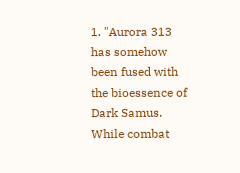1. "Aurora 313 has somehow been fused with the bioessence of Dark Samus. While combat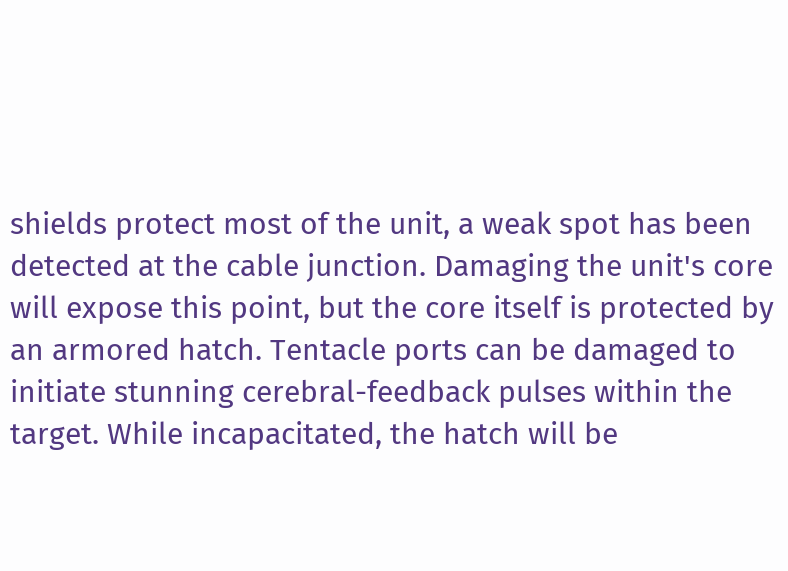shields protect most of the unit, a weak spot has been detected at the cable junction. Damaging the unit's core will expose this point, but the core itself is protected by an armored hatch. Tentacle ports can be damaged to initiate stunning cerebral-feedback pulses within the target. While incapacitated, the hatch will be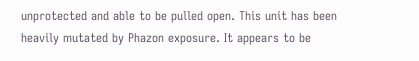unprotected and able to be pulled open. This unit has been heavily mutated by Phazon exposure. It appears to be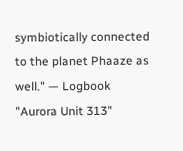symbiotically connected to the planet Phaaze as well." — Logbook "Aurora Unit 313"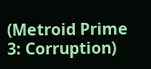(Metroid Prime 3: Corruption)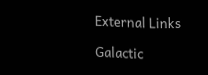External Links

Galactic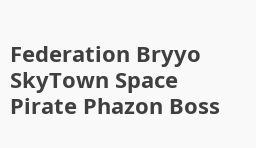Federation Bryyo SkyTown Space Pirate Phazon Boss